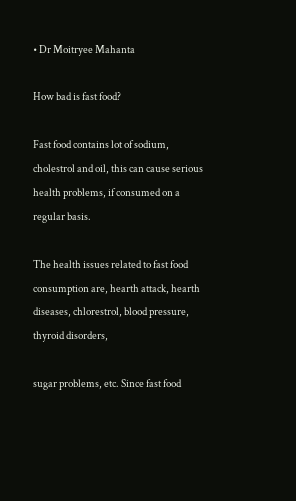• Dr Moitryee Mahanta

How bad is fast food?

Fast food contains lot of sodium, cholestrol and oil, this can cause serious health problems, if consumed on a regular basis.

The health issues related to fast food consumption are, hearth attack, hearth diseases, chlorestrol, blood pressure, thyroid disorders,

sugar problems, etc. Since fast food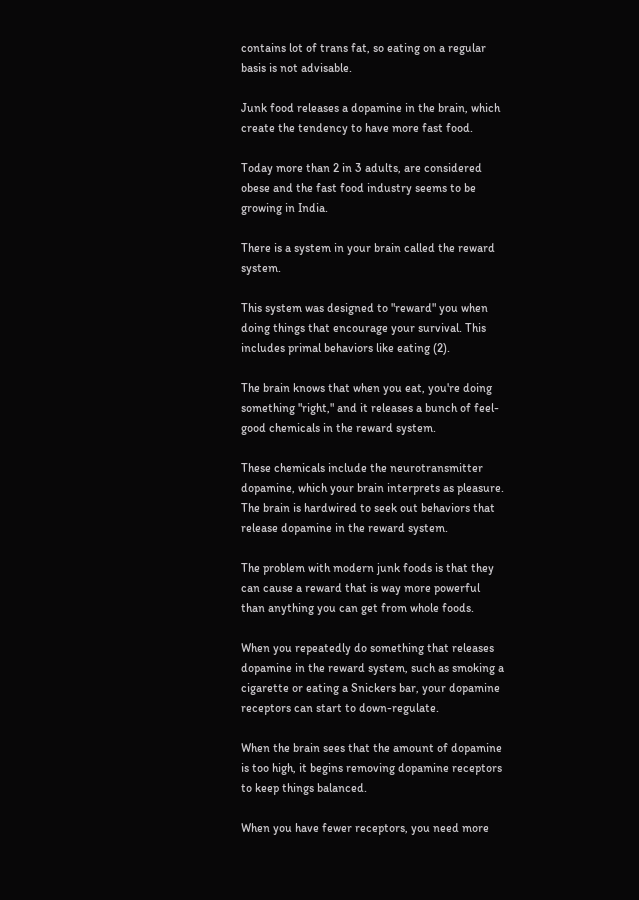contains lot of trans fat, so eating on a regular basis is not advisable.

Junk food releases a dopamine in the brain, which create the tendency to have more fast food.

Today more than 2 in 3 adults, are considered obese and the fast food industry seems to be growing in India.

There is a system in your brain called the reward system.

This system was designed to "reward" you when doing things that encourage your survival. This includes primal behaviors like eating (2).

The brain knows that when you eat, you're doing something "right," and it releases a bunch of feel-good chemicals in the reward system.

These chemicals include the neurotransmitter dopamine, which your brain interprets as pleasure. The brain is hardwired to seek out behaviors that release dopamine in the reward system.

The problem with modern junk foods is that they can cause a reward that is way more powerful than anything you can get from whole foods.

When you repeatedly do something that releases dopamine in the reward system, such as smoking a cigarette or eating a Snickers bar, your dopamine receptors can start to down-regulate.

When the brain sees that the amount of dopamine is too high, it begins removing dopamine receptors to keep things balanced.

When you have fewer receptors, you need more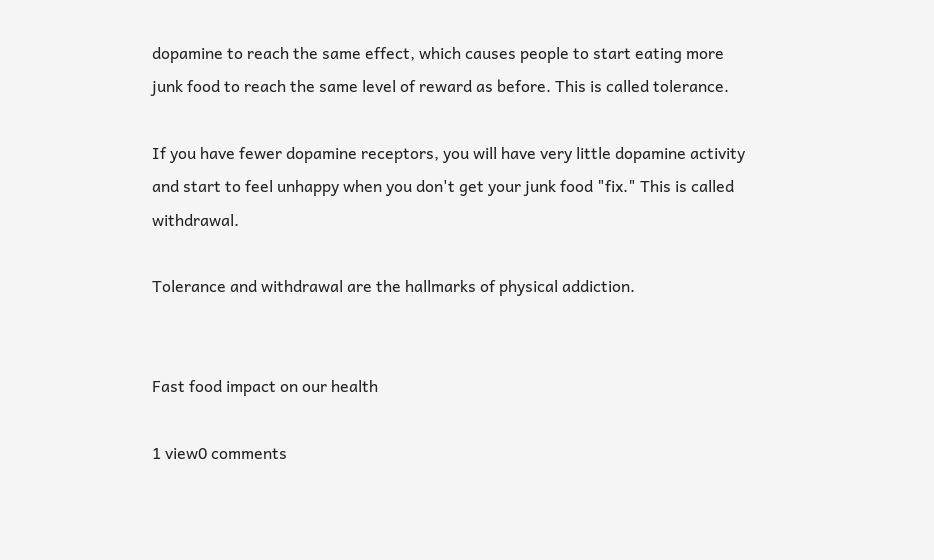dopamine to reach the same effect, which causes people to start eating more junk food to reach the same level of reward as before. This is called tolerance.

If you have fewer dopamine receptors, you will have very little dopamine activity and start to feel unhappy when you don't get your junk food "fix." This is called withdrawal.

Tolerance and withdrawal are the hallmarks of physical addiction.


Fast food impact on our health

1 view0 comments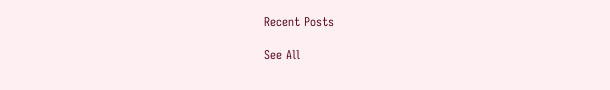Recent Posts

See All